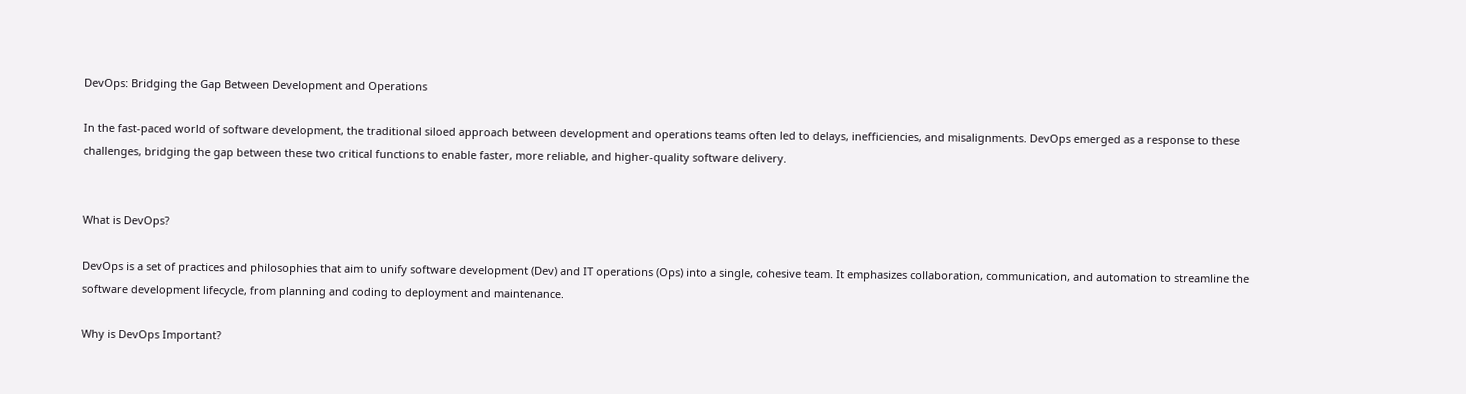DevOps: Bridging the Gap Between Development and Operations

In the fast-paced world of software development, the traditional siloed approach between development and operations teams often led to delays, inefficiencies, and misalignments. DevOps emerged as a response to these challenges, bridging the gap between these two critical functions to enable faster, more reliable, and higher-quality software delivery.


What is DevOps?

DevOps is a set of practices and philosophies that aim to unify software development (Dev) and IT operations (Ops) into a single, cohesive team. It emphasizes collaboration, communication, and automation to streamline the software development lifecycle, from planning and coding to deployment and maintenance.

Why is DevOps Important?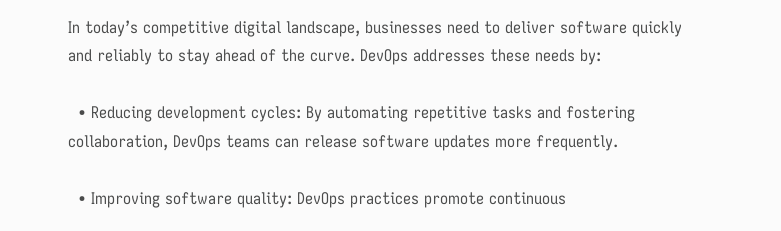In today’s competitive digital landscape, businesses need to deliver software quickly and reliably to stay ahead of the curve. DevOps addresses these needs by:

  • Reducing development cycles: By automating repetitive tasks and fostering collaboration, DevOps teams can release software updates more frequently.

  • Improving software quality: DevOps practices promote continuous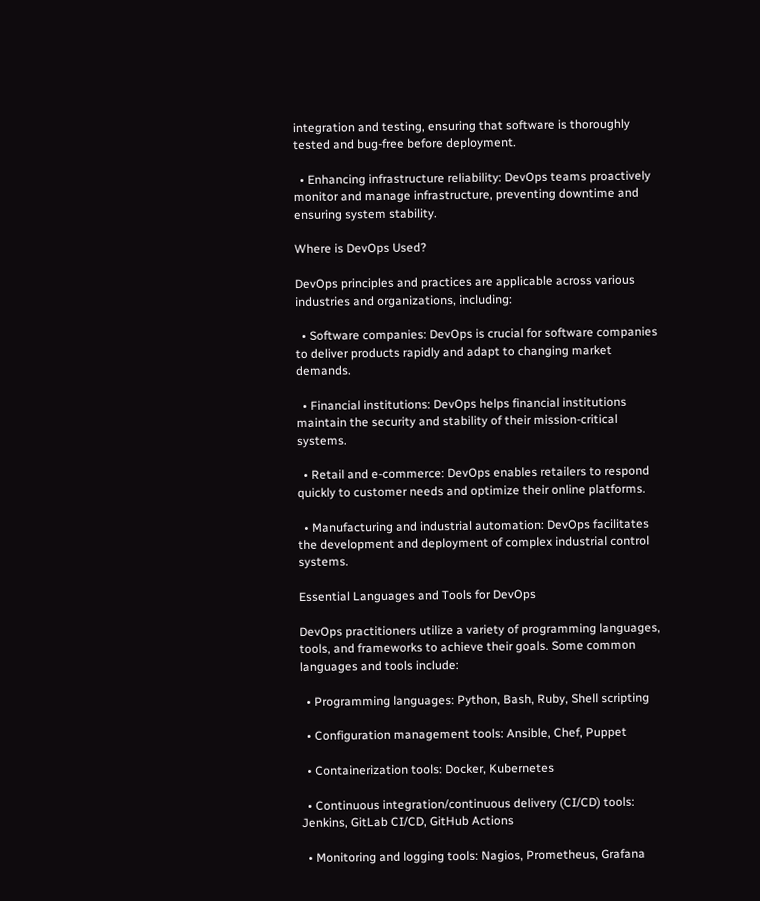integration and testing, ensuring that software is thoroughly tested and bug-free before deployment.

  • Enhancing infrastructure reliability: DevOps teams proactively monitor and manage infrastructure, preventing downtime and ensuring system stability.

Where is DevOps Used?

DevOps principles and practices are applicable across various industries and organizations, including:

  • Software companies: DevOps is crucial for software companies to deliver products rapidly and adapt to changing market demands.

  • Financial institutions: DevOps helps financial institutions maintain the security and stability of their mission-critical systems.

  • Retail and e-commerce: DevOps enables retailers to respond quickly to customer needs and optimize their online platforms.

  • Manufacturing and industrial automation: DevOps facilitates the development and deployment of complex industrial control systems.

Essential Languages and Tools for DevOps

DevOps practitioners utilize a variety of programming languages, tools, and frameworks to achieve their goals. Some common languages and tools include:

  • Programming languages: Python, Bash, Ruby, Shell scripting

  • Configuration management tools: Ansible, Chef, Puppet

  • Containerization tools: Docker, Kubernetes

  • Continuous integration/continuous delivery (CI/CD) tools: Jenkins, GitLab CI/CD, GitHub Actions

  • Monitoring and logging tools: Nagios, Prometheus, Grafana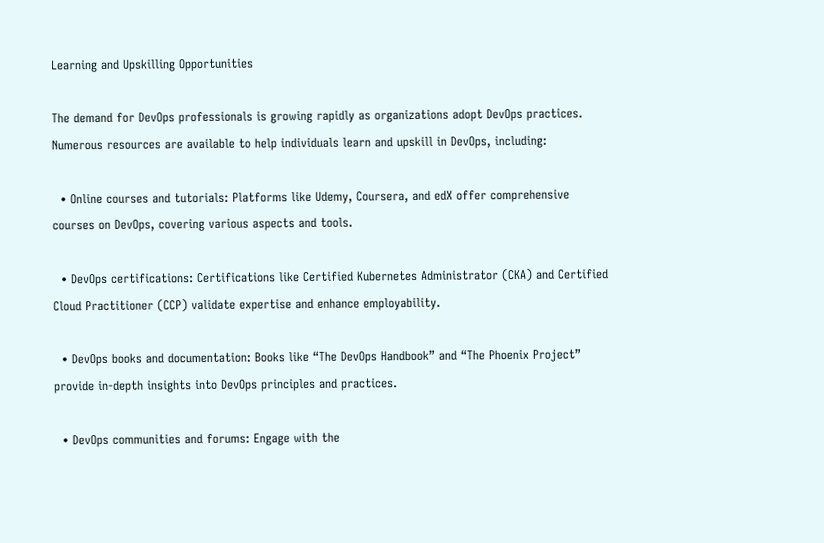Learning and Upskilling Opportunities

The demand for DevOps professionals is growing rapidly as organizations adopt DevOps practices. Numerous resources are available to help individuals learn and upskill in DevOps, including:

  • Online courses and tutorials: Platforms like Udemy, Coursera, and edX offer comprehensive courses on DevOps, covering various aspects and tools.

  • DevOps certifications: Certifications like Certified Kubernetes Administrator (CKA) and Certified Cloud Practitioner (CCP) validate expertise and enhance employability.

  • DevOps books and documentation: Books like “The DevOps Handbook” and “The Phoenix Project” provide in-depth insights into DevOps principles and practices.

  • DevOps communities and forums: Engage with the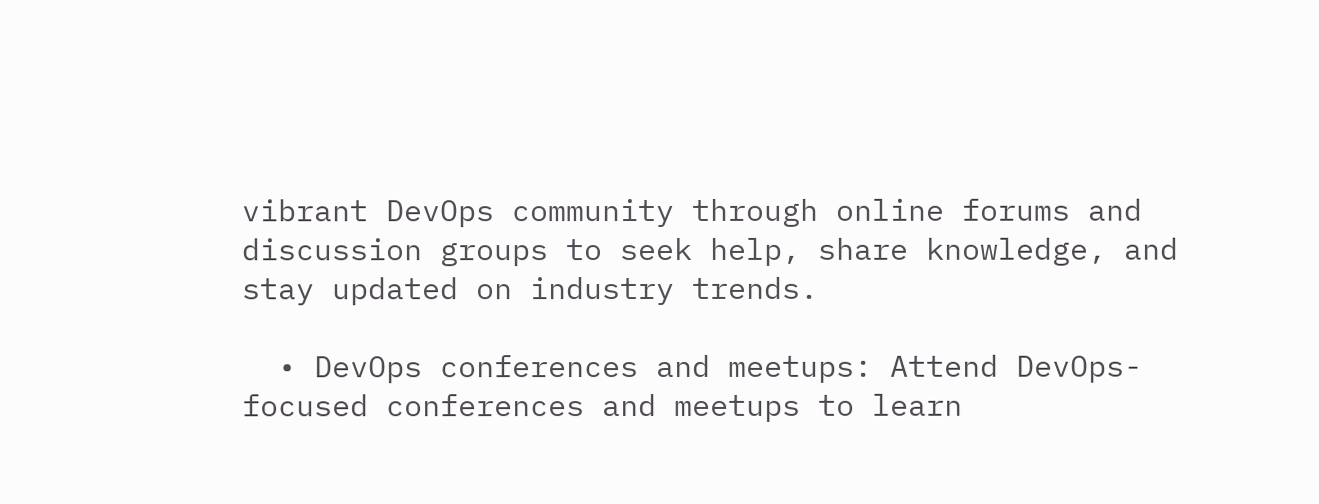vibrant DevOps community through online forums and discussion groups to seek help, share knowledge, and stay updated on industry trends.

  • DevOps conferences and meetups: Attend DevOps-focused conferences and meetups to learn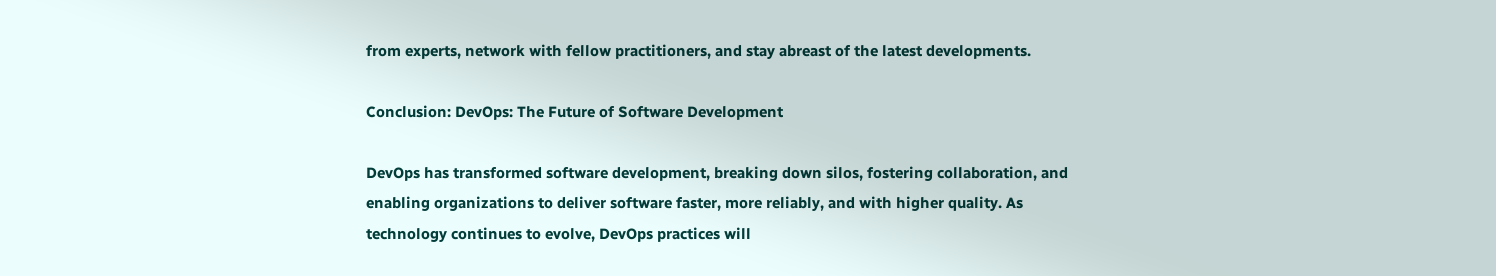from experts, network with fellow practitioners, and stay abreast of the latest developments.

Conclusion: DevOps: The Future of Software Development

DevOps has transformed software development, breaking down silos, fostering collaboration, and enabling organizations to deliver software faster, more reliably, and with higher quality. As technology continues to evolve, DevOps practices will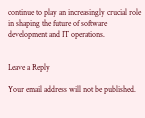continue to play an increasingly crucial role in shaping the future of software development and IT operations.


Leave a Reply

Your email address will not be published.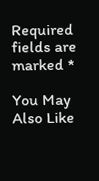Required fields are marked *

You May Also Like